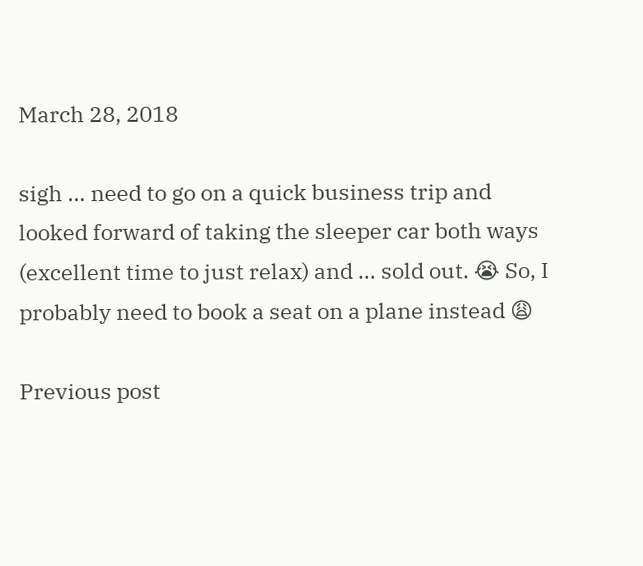March 28, 2018

sigh … need to go on a quick business trip and looked forward of taking the sleeper car both ways (excellent time to just relax) and … sold out. 😭 So, I probably need to book a seat on a plane instead 😩

Previous post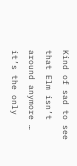Kind of sad to see that Elm isn’t around anymore … it’s the only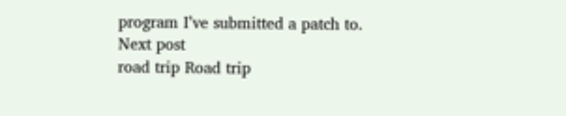program I’ve submitted a patch to.
Next post
road trip Road trip